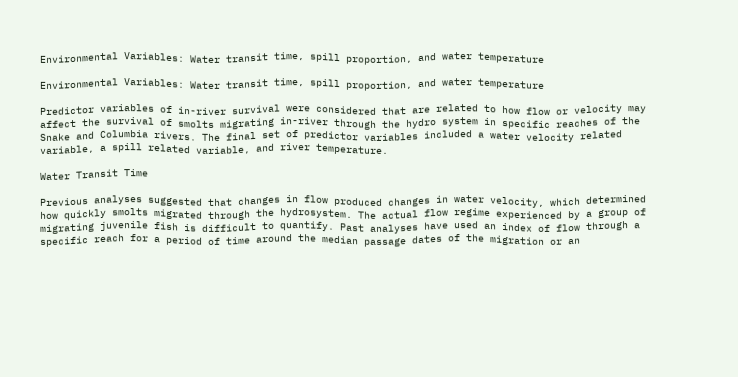Environmental Variables: Water transit time, spill proportion, and water temperature

Environmental Variables: Water transit time, spill proportion, and water temperature

Predictor variables of in-river survival were considered that are related to how flow or velocity may affect the survival of smolts migrating in-river through the hydro system in specific reaches of the Snake and Columbia rivers. The final set of predictor variables included a water velocity related variable, a spill related variable, and river temperature.

Water Transit Time

Previous analyses suggested that changes in flow produced changes in water velocity, which determined how quickly smolts migrated through the hydrosystem. The actual flow regime experienced by a group of migrating juvenile fish is difficult to quantify. Past analyses have used an index of flow through a specific reach for a period of time around the median passage dates of the migration or an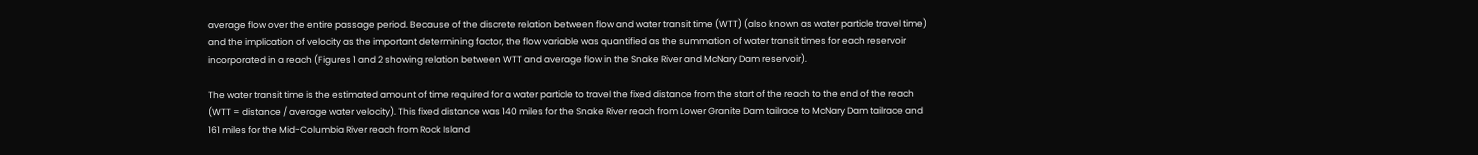average flow over the entire passage period. Because of the discrete relation between flow and water transit time (WTT) (also known as water particle travel time) and the implication of velocity as the important determining factor, the flow variable was quantified as the summation of water transit times for each reservoir incorporated in a reach (Figures 1 and 2 showing relation between WTT and average flow in the Snake River and McNary Dam reservoir).

The water transit time is the estimated amount of time required for a water particle to travel the fixed distance from the start of the reach to the end of the reach (WTT = distance / average water velocity). This fixed distance was 140 miles for the Snake River reach from Lower Granite Dam tailrace to McNary Dam tailrace and 161 miles for the Mid-Columbia River reach from Rock Island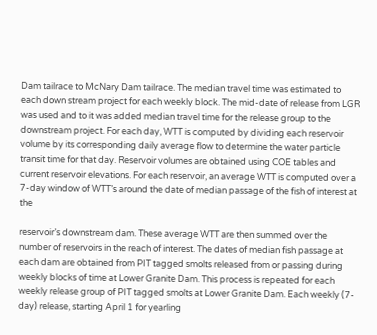Dam tailrace to McNary Dam tailrace. The median travel time was estimated to each down stream project for each weekly block. The mid-date of release from LGR was used and to it was added median travel time for the release group to the downstream project. For each day, WTT is computed by dividing each reservoir volume by its corresponding daily average flow to determine the water particle transit time for that day. Reservoir volumes are obtained using COE tables and current reservoir elevations. For each reservoir, an average WTT is computed over a 7-day window of WTT’s around the date of median passage of the fish of interest at the

reservoir’s downstream dam. These average WTT are then summed over the number of reservoirs in the reach of interest. The dates of median fish passage at each dam are obtained from PIT tagged smolts released from or passing during weekly blocks of time at Lower Granite Dam. This process is repeated for each weekly release group of PIT tagged smolts at Lower Granite Dam. Each weekly (7-day) release, starting April 1 for yearling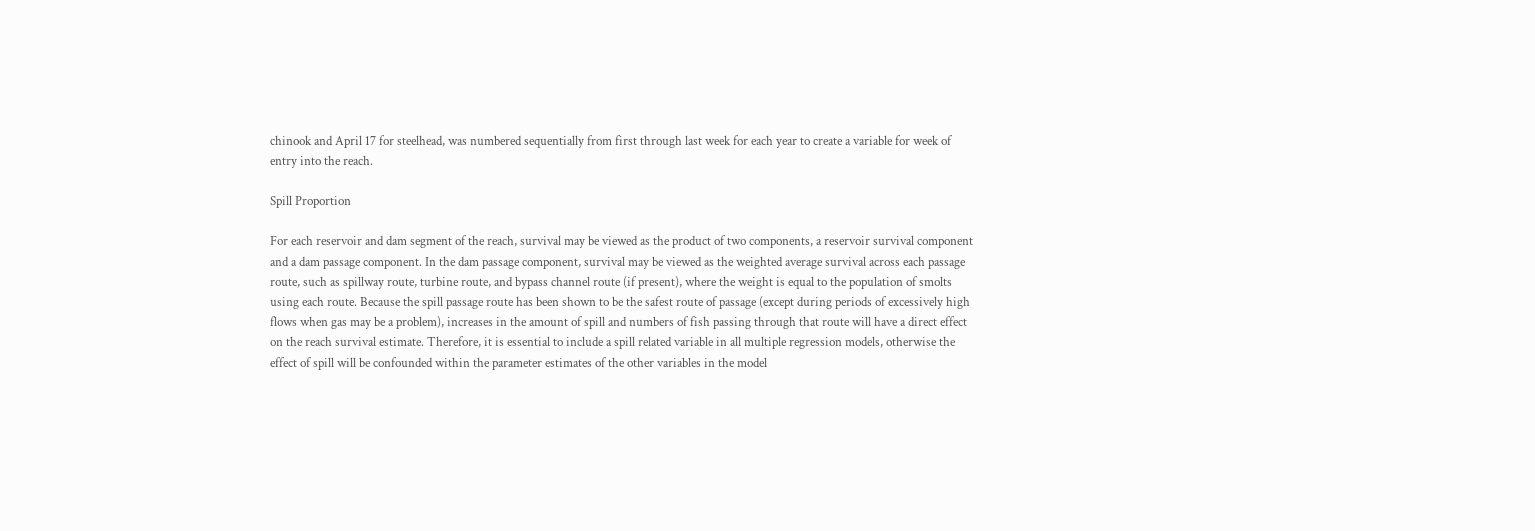chinook and April 17 for steelhead, was numbered sequentially from first through last week for each year to create a variable for week of entry into the reach.

Spill Proportion

For each reservoir and dam segment of the reach, survival may be viewed as the product of two components, a reservoir survival component and a dam passage component. In the dam passage component, survival may be viewed as the weighted average survival across each passage route, such as spillway route, turbine route, and bypass channel route (if present), where the weight is equal to the population of smolts using each route. Because the spill passage route has been shown to be the safest route of passage (except during periods of excessively high flows when gas may be a problem), increases in the amount of spill and numbers of fish passing through that route will have a direct effect on the reach survival estimate. Therefore, it is essential to include a spill related variable in all multiple regression models, otherwise the effect of spill will be confounded within the parameter estimates of the other variables in the model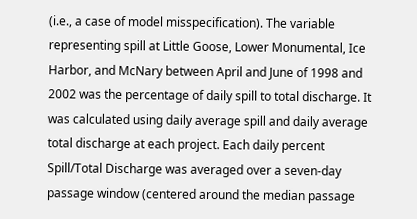(i.e., a case of model misspecification). The variable representing spill at Little Goose, Lower Monumental, Ice Harbor, and McNary between April and June of 1998 and 2002 was the percentage of daily spill to total discharge. It was calculated using daily average spill and daily average total discharge at each project. Each daily percent Spill/Total Discharge was averaged over a seven-day passage window (centered around the median passage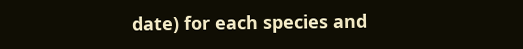date) for each species and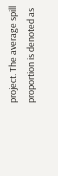project. The average spill proportion is denoted as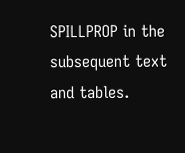SPILLPROP in the subsequent text and tables.